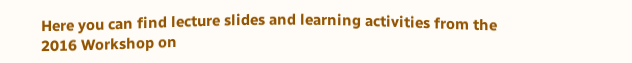Here you can find lecture slides and learning activities from the 2016 Workshop on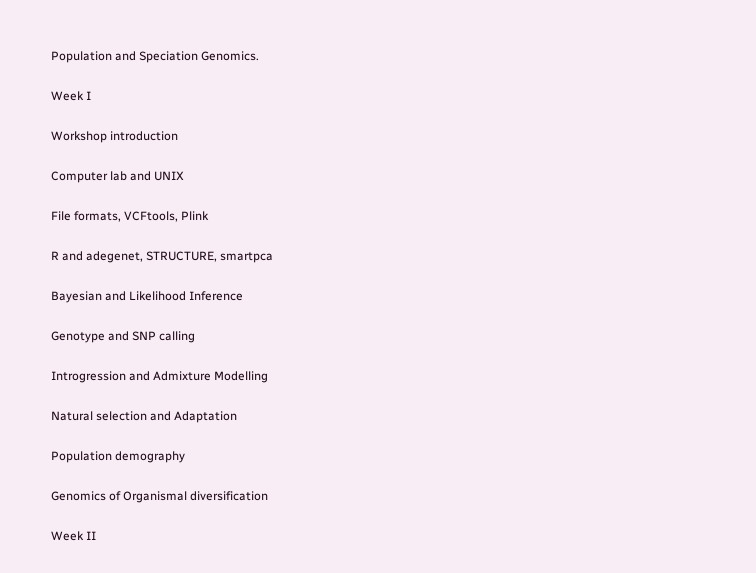Population and Speciation Genomics.

Week I

Workshop introduction

Computer lab and UNIX

File formats, VCFtools, Plink

R and adegenet, STRUCTURE, smartpca

Bayesian and Likelihood Inference

Genotype and SNP calling

Introgression and Admixture Modelling

Natural selection and Adaptation

Population demography

Genomics of Organismal diversification

Week II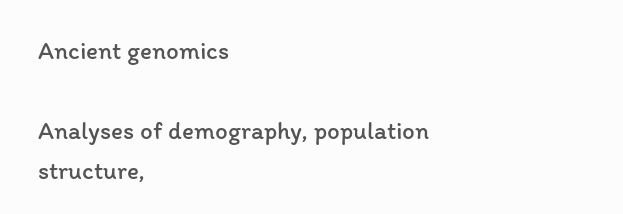Ancient genomics

Analyses of demography, population structure,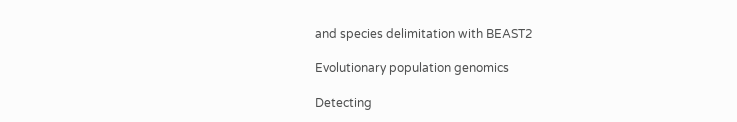and species delimitation with BEAST2

Evolutionary population genomics

Detecting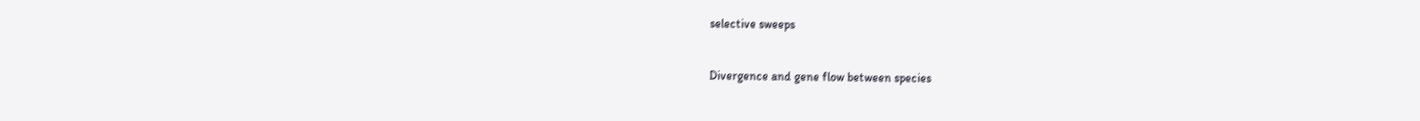selective sweeps


Divergence and gene flow between species